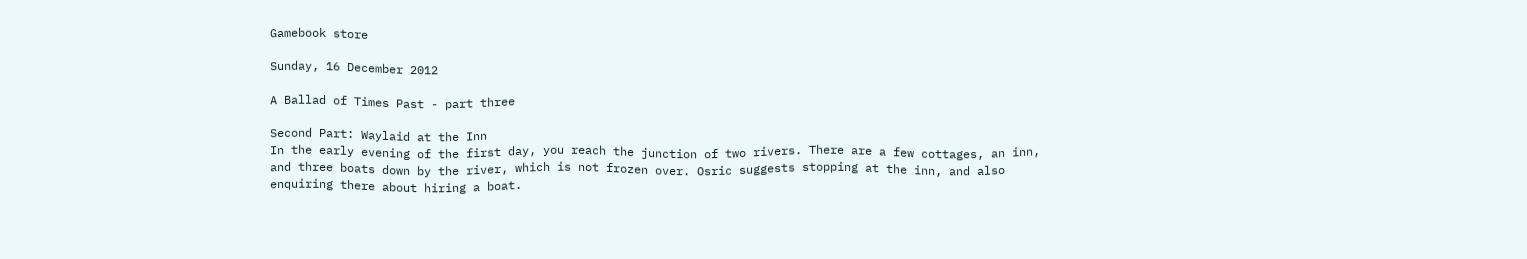Gamebook store

Sunday, 16 December 2012

A Ballad of Times Past - part three

Second Part: Waylaid at the Inn
In the early evening of the first day, you reach the junction of two rivers. There are a few cottages, an inn, and three boats down by the river, which is not frozen over. Osric suggests stopping at the inn, and also enquiring there about hiring a boat.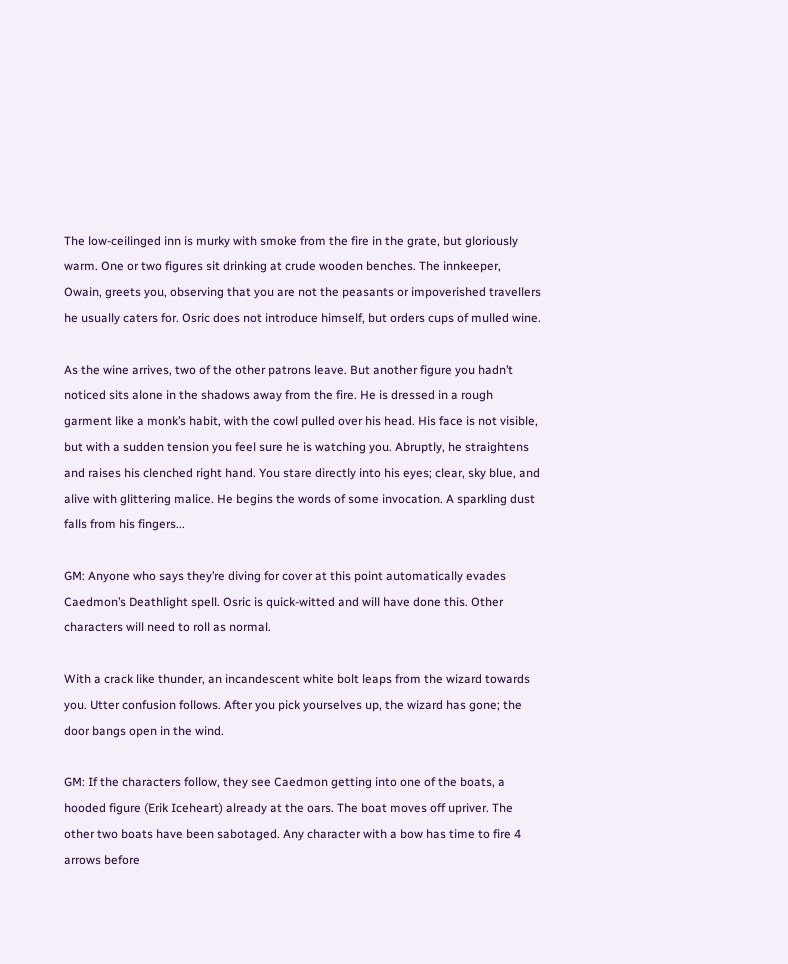The low-ceilinged inn is murky with smoke from the fire in the grate, but gloriously warm. One or two figures sit drinking at crude wooden benches. The innkeeper, Owain, greets you, observing that you are not the peasants or impoverished travellers he usually caters for. Osric does not introduce himself, but orders cups of mulled wine.

As the wine arrives, two of the other patrons leave. But another figure you hadn’t noticed sits alone in the shadows away from the fire. He is dressed in a rough garment like a monk’s habit, with the cowl pulled over his head. His face is not visible, but with a sudden tension you feel sure he is watching you. Abruptly, he straightens and raises his clenched right hand. You stare directly into his eyes; clear, sky blue, and alive with glittering malice. He begins the words of some invocation. A sparkling dust falls from his fingers...

GM: Anyone who says they’re diving for cover at this point automatically evades Caedmon’s Deathlight spell. Osric is quick-witted and will have done this. Other characters will need to roll as normal.

With a crack like thunder, an incandescent white bolt leaps from the wizard towards you. Utter confusion follows. After you pick yourselves up, the wizard has gone; the door bangs open in the wind.

GM: If the characters follow, they see Caedmon getting into one of the boats, a hooded figure (Erik Iceheart) already at the oars. The boat moves off upriver. The other two boats have been sabotaged. Any character with a bow has time to fire 4 arrows before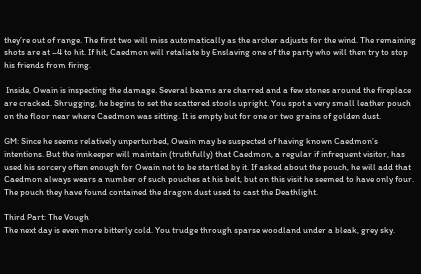they’re out of range. The first two will miss automatically as the archer adjusts for the wind. The remaining shots are at –4 to hit. If hit, Caedmon will retaliate by Enslaving one of the party who will then try to stop his friends from firing.

 Inside, Owain is inspecting the damage. Several beams are charred and a few stones around the fireplace are cracked. Shrugging, he begins to set the scattered stools upright. You spot a very small leather pouch on the floor near where Caedmon was sitting. It is empty but for one or two grains of golden dust.

GM: Since he seems relatively unperturbed, Owain may be suspected of having known Caedmon’s intentions. But the innkeeper will maintain (truthfully) that Caedmon, a regular if infrequent visitor, has used his sorcery often enough for Owain not to be startled by it. If asked about the pouch, he will add that Caedmon always wears a number of such pouches at his belt, but on this visit he seemed to have only four. The pouch they have found contained the dragon dust used to cast the Deathlight.

Third Part: The Vough
The next day is even more bitterly cold. You trudge through sparse woodland under a bleak, grey sky.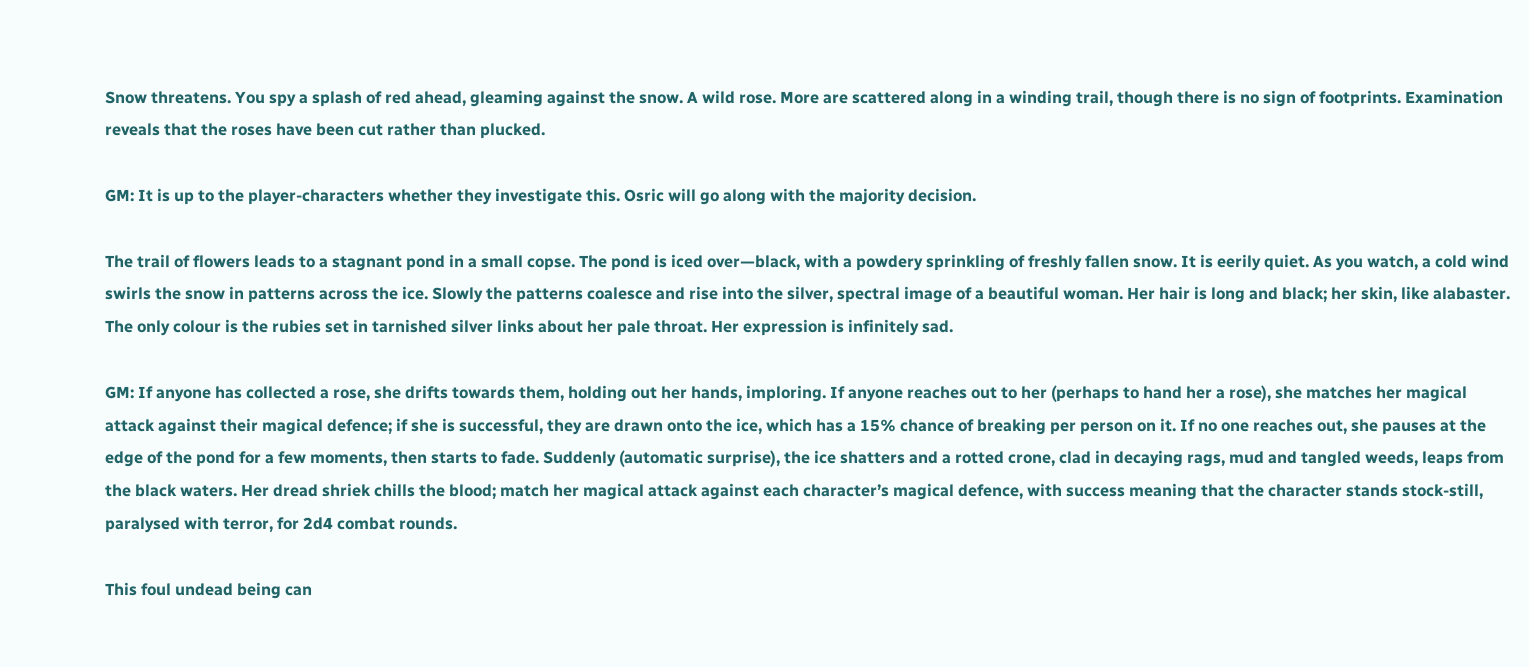Snow threatens. You spy a splash of red ahead, gleaming against the snow. A wild rose. More are scattered along in a winding trail, though there is no sign of footprints. Examination reveals that the roses have been cut rather than plucked.

GM: It is up to the player-characters whether they investigate this. Osric will go along with the majority decision.

The trail of flowers leads to a stagnant pond in a small copse. The pond is iced over—black, with a powdery sprinkling of freshly fallen snow. It is eerily quiet. As you watch, a cold wind swirls the snow in patterns across the ice. Slowly the patterns coalesce and rise into the silver, spectral image of a beautiful woman. Her hair is long and black; her skin, like alabaster. The only colour is the rubies set in tarnished silver links about her pale throat. Her expression is infinitely sad.

GM: If anyone has collected a rose, she drifts towards them, holding out her hands, imploring. If anyone reaches out to her (perhaps to hand her a rose), she matches her magical attack against their magical defence; if she is successful, they are drawn onto the ice, which has a 15% chance of breaking per person on it. If no one reaches out, she pauses at the edge of the pond for a few moments, then starts to fade. Suddenly (automatic surprise), the ice shatters and a rotted crone, clad in decaying rags, mud and tangled weeds, leaps from the black waters. Her dread shriek chills the blood; match her magical attack against each character’s magical defence, with success meaning that the character stands stock-still, paralysed with terror, for 2d4 combat rounds.

This foul undead being can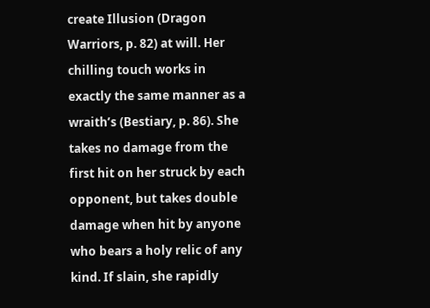create Illusion (Dragon Warriors, p. 82) at will. Her chilling touch works in exactly the same manner as a wraith’s (Bestiary, p. 86). She takes no damage from the first hit on her struck by each opponent, but takes double damage when hit by anyone who bears a holy relic of any kind. If slain, she rapidly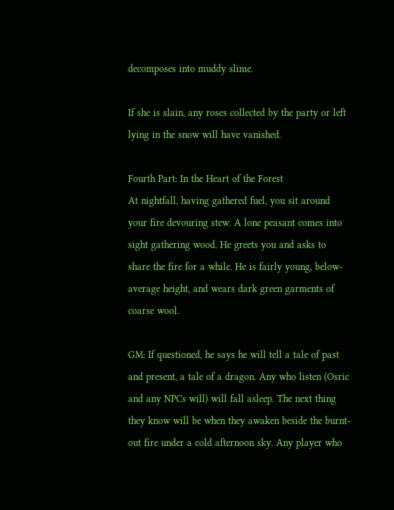decomposes into muddy slime.

If she is slain, any roses collected by the party or left lying in the snow will have vanished.

Fourth Part: In the Heart of the Forest
At nightfall, having gathered fuel, you sit around your fire devouring stew. A lone peasant comes into sight gathering wood. He greets you and asks to share the fire for a while. He is fairly young, below-average height, and wears dark green garments of coarse wool.

GM: If questioned, he says he will tell a tale of past and present, a tale of a dragon. Any who listen (Osric and any NPCs will) will fall asleep. The next thing they know will be when they awaken beside the burnt-out fire under a cold afternoon sky. Any player who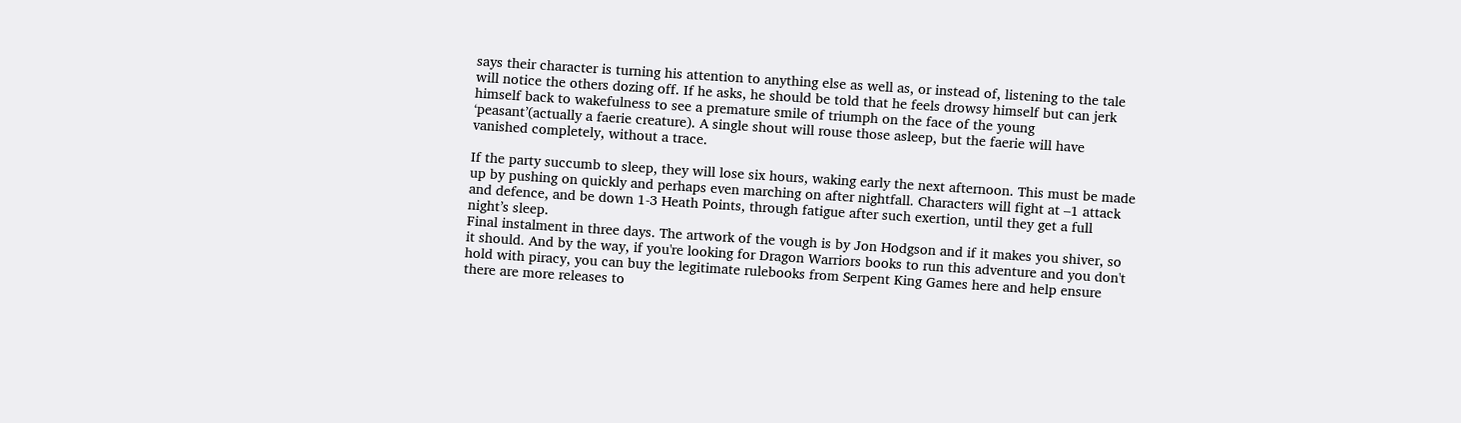says their character is turning his attention to anything else as well as, or instead of, listening to the tale will notice the others dozing off. If he asks, he should be told that he feels drowsy himself but can jerk himself back to wakefulness to see a premature smile of triumph on the face of the young ‘peasant’(actually a faerie creature). A single shout will rouse those asleep, but the faerie will have vanished completely, without a trace.

If the party succumb to sleep, they will lose six hours, waking early the next afternoon. This must be made up by pushing on quickly and perhaps even marching on after nightfall. Characters will fight at –1 attack and defence, and be down 1-3 Heath Points, through fatigue after such exertion, until they get a full night’s sleep.
Final instalment in three days. The artwork of the vough is by Jon Hodgson and if it makes you shiver, so it should. And by the way, if you're looking for Dragon Warriors books to run this adventure and you don't hold with piracy, you can buy the legitimate rulebooks from Serpent King Games here and help ensure there are more releases to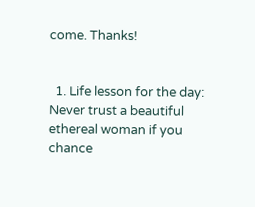come. Thanks!


  1. Life lesson for the day: Never trust a beautiful ethereal woman if you chance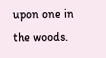upon one in the woods.